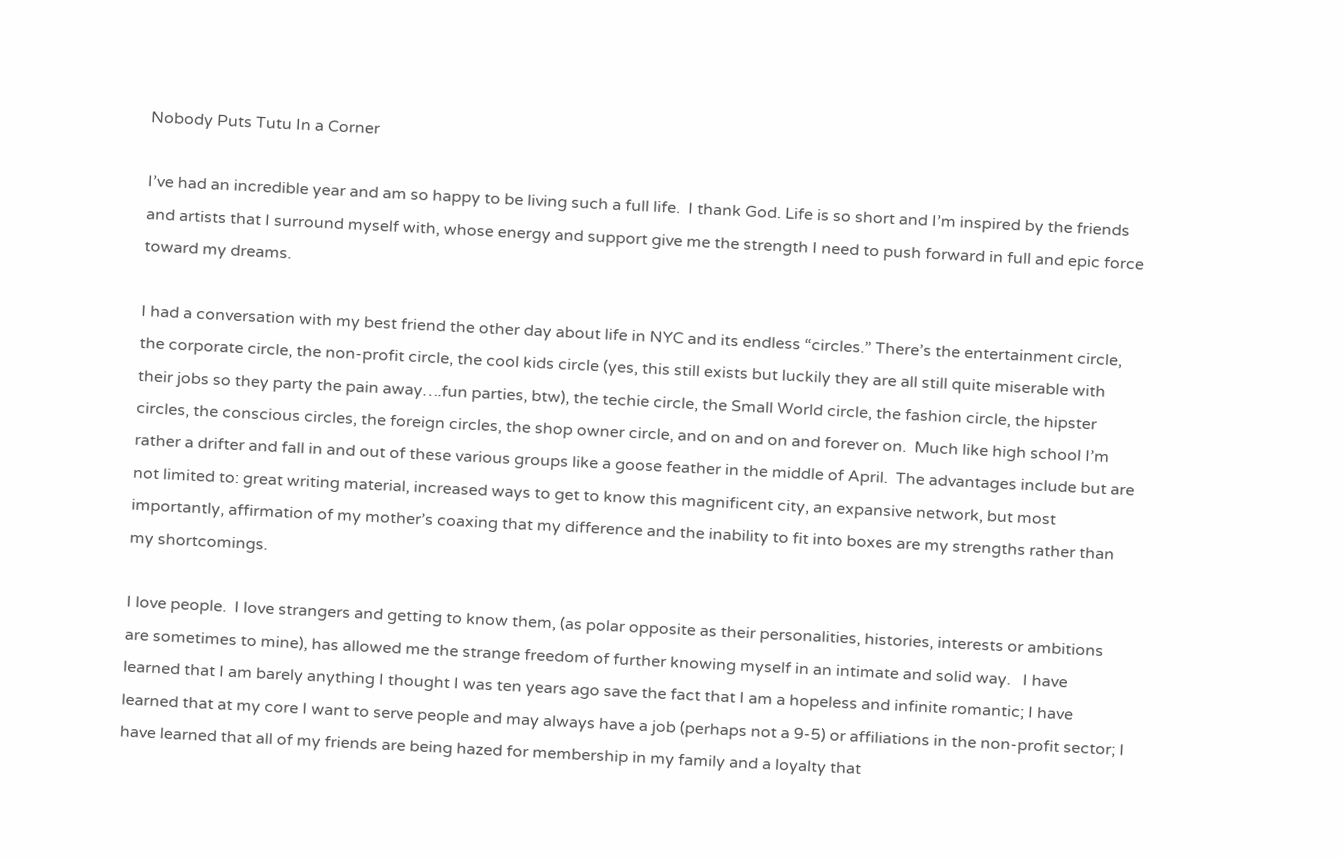Nobody Puts Tutu In a Corner

I’ve had an incredible year and am so happy to be living such a full life.  I thank God. Life is so short and I’m inspired by the friends and artists that I surround myself with, whose energy and support give me the strength I need to push forward in full and epic force toward my dreams.

I had a conversation with my best friend the other day about life in NYC and its endless “circles.” There’s the entertainment circle, the corporate circle, the non-profit circle, the cool kids circle (yes, this still exists but luckily they are all still quite miserable with their jobs so they party the pain away….fun parties, btw), the techie circle, the Small World circle, the fashion circle, the hipster circles, the conscious circles, the foreign circles, the shop owner circle, and on and on and forever on.  Much like high school I’m rather a drifter and fall in and out of these various groups like a goose feather in the middle of April.  The advantages include but are not limited to: great writing material, increased ways to get to know this magnificent city, an expansive network, but most importantly, affirmation of my mother’s coaxing that my difference and the inability to fit into boxes are my strengths rather than my shortcomings.

I love people.  I love strangers and getting to know them, (as polar opposite as their personalities, histories, interests or ambitions are sometimes to mine), has allowed me the strange freedom of further knowing myself in an intimate and solid way.   I have learned that I am barely anything I thought I was ten years ago save the fact that I am a hopeless and infinite romantic; I have learned that at my core I want to serve people and may always have a job (perhaps not a 9-5) or affiliations in the non-profit sector; I have learned that all of my friends are being hazed for membership in my family and a loyalty that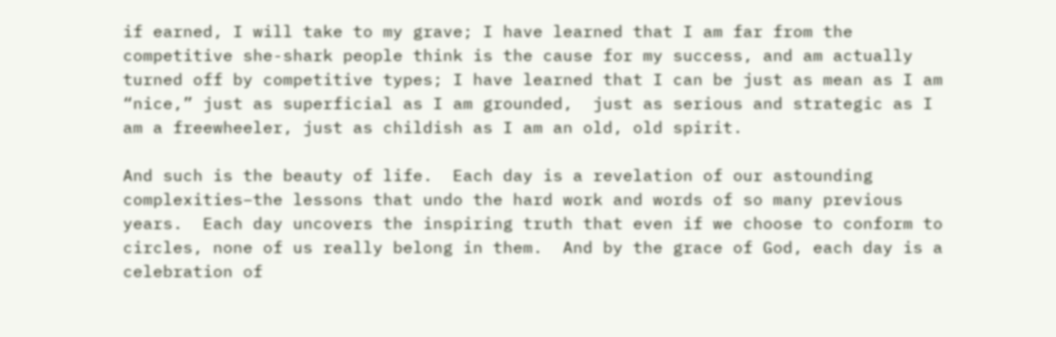if earned, I will take to my grave; I have learned that I am far from the competitive she-shark people think is the cause for my success, and am actually turned off by competitive types; I have learned that I can be just as mean as I am “nice,” just as superficial as I am grounded,  just as serious and strategic as I am a freewheeler, just as childish as I am an old, old spirit.

And such is the beauty of life.  Each day is a revelation of our astounding complexities–the lessons that undo the hard work and words of so many previous years.  Each day uncovers the inspiring truth that even if we choose to conform to circles, none of us really belong in them.  And by the grace of God, each day is a celebration of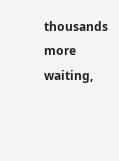thousands more waiting,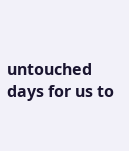untouched days for us to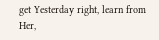get Yesterday right, learn from Her,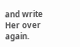and write Her over again.